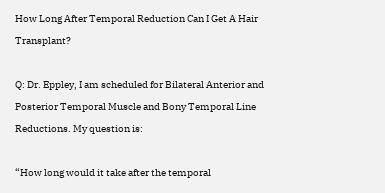How Long After Temporal Reduction Can I Get A Hair Transplant?

Q: Dr. Eppley, I am scheduled for Bilateral Anterior and Posterior Temporal Muscle and Bony Temporal Line Reductions. My question is:

“How long would it take after the temporal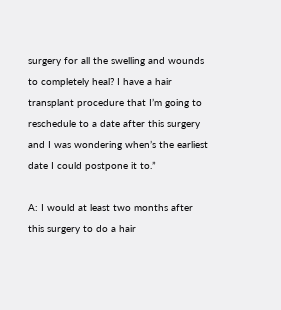surgery for all the swelling and wounds to completely heal? I have a hair transplant procedure that I’m going to reschedule to a date after this surgery and I was wondering when’s the earliest date I could postpone it to.”

A: I would at least two months after this surgery to do a hair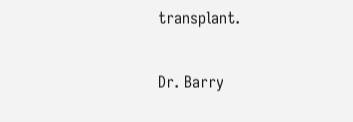transplant.

Dr. Barry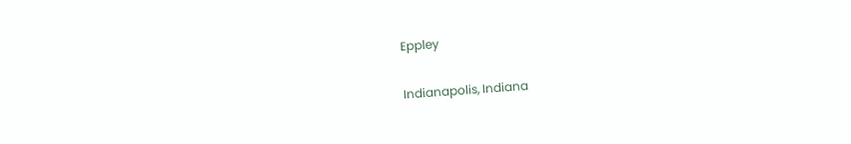Eppley

Indianapolis, Indiana